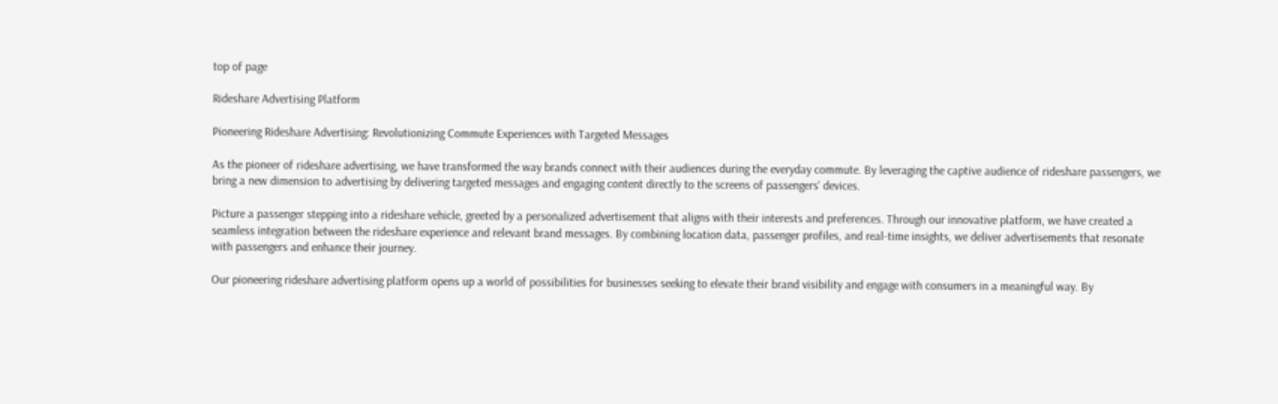top of page

Rideshare Advertising Platform

Pioneering Rideshare Advertising: Revolutionizing Commute Experiences with Targeted Messages

As the pioneer of rideshare advertising, we have transformed the way brands connect with their audiences during the everyday commute. By leveraging the captive audience of rideshare passengers, we bring a new dimension to advertising by delivering targeted messages and engaging content directly to the screens of passengers' devices.

Picture a passenger stepping into a rideshare vehicle, greeted by a personalized advertisement that aligns with their interests and preferences. Through our innovative platform, we have created a seamless integration between the rideshare experience and relevant brand messages. By combining location data, passenger profiles, and real-time insights, we deliver advertisements that resonate with passengers and enhance their journey.

Our pioneering rideshare advertising platform opens up a world of possibilities for businesses seeking to elevate their brand visibility and engage with consumers in a meaningful way. By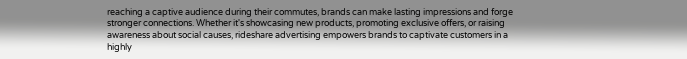reaching a captive audience during their commutes, brands can make lasting impressions and forge stronger connections. Whether it's showcasing new products, promoting exclusive offers, or raising awareness about social causes, rideshare advertising empowers brands to captivate customers in a highly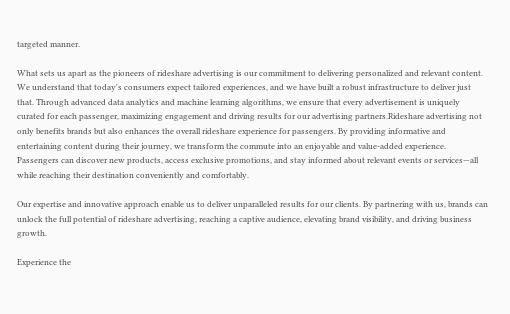targeted manner.

What sets us apart as the pioneers of rideshare advertising is our commitment to delivering personalized and relevant content. We understand that today's consumers expect tailored experiences, and we have built a robust infrastructure to deliver just that. Through advanced data analytics and machine learning algorithms, we ensure that every advertisement is uniquely curated for each passenger, maximizing engagement and driving results for our advertising partners.Rideshare advertising not only benefits brands but also enhances the overall rideshare experience for passengers. By providing informative and entertaining content during their journey, we transform the commute into an enjoyable and value-added experience. Passengers can discover new products, access exclusive promotions, and stay informed about relevant events or services—all while reaching their destination conveniently and comfortably.

Our expertise and innovative approach enable us to deliver unparalleled results for our clients. By partnering with us, brands can unlock the full potential of rideshare advertising, reaching a captive audience, elevating brand visibility, and driving business growth.

Experience the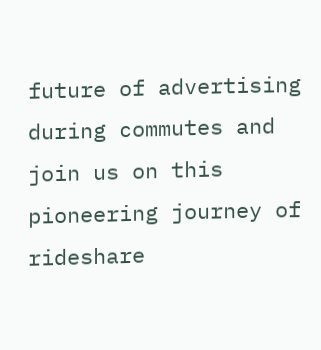future of advertising during commutes and join us on this pioneering journey of rideshare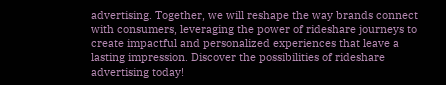advertising. Together, we will reshape the way brands connect with consumers, leveraging the power of rideshare journeys to create impactful and personalized experiences that leave a lasting impression. Discover the possibilities of rideshare advertising today!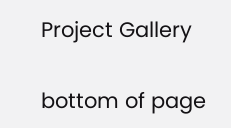Project Gallery

bottom of page